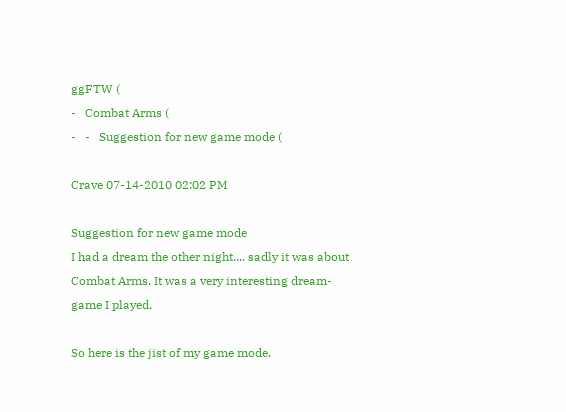ggFTW (
-   Combat Arms (
-   -   Suggestion for new game mode (

Crave 07-14-2010 02:02 PM

Suggestion for new game mode
I had a dream the other night.... sadly it was about Combat Arms. It was a very interesting dream-game I played.

So here is the jist of my game mode.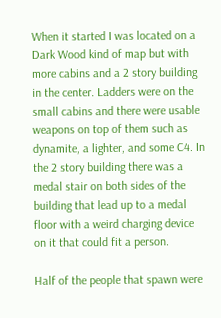When it started I was located on a Dark Wood kind of map but with more cabins and a 2 story building in the center. Ladders were on the small cabins and there were usable weapons on top of them such as dynamite, a lighter, and some C4. In the 2 story building there was a medal stair on both sides of the building that lead up to a medal floor with a weird charging device on it that could fit a person.

Half of the people that spawn were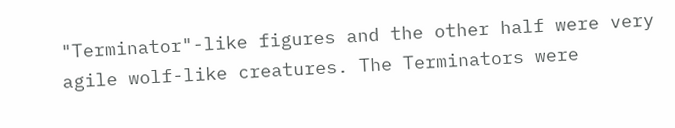"Terminator"-like figures and the other half were very agile wolf-like creatures. The Terminators were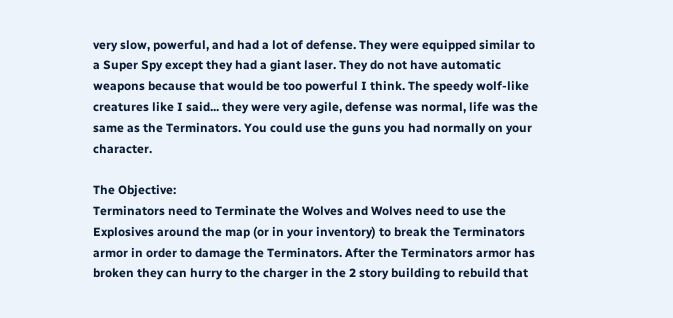very slow, powerful, and had a lot of defense. They were equipped similar to a Super Spy except they had a giant laser. They do not have automatic weapons because that would be too powerful I think. The speedy wolf-like creatures like I said... they were very agile, defense was normal, life was the same as the Terminators. You could use the guns you had normally on your character.

The Objective:
Terminators need to Terminate the Wolves and Wolves need to use the Explosives around the map (or in your inventory) to break the Terminators armor in order to damage the Terminators. After the Terminators armor has broken they can hurry to the charger in the 2 story building to rebuild that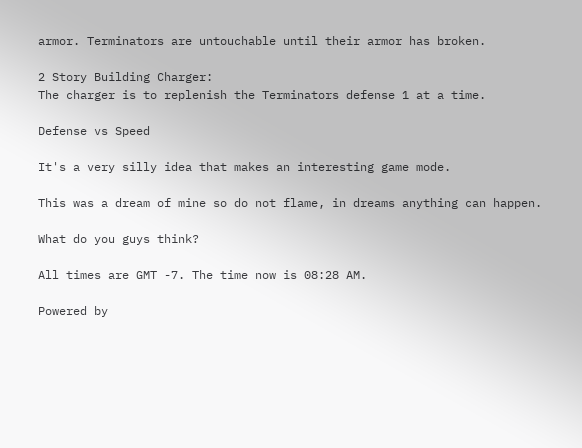armor. Terminators are untouchable until their armor has broken.

2 Story Building Charger:
The charger is to replenish the Terminators defense 1 at a time.

Defense vs Speed

It's a very silly idea that makes an interesting game mode.

This was a dream of mine so do not flame, in dreams anything can happen.

What do you guys think?

All times are GMT -7. The time now is 08:28 AM.

Powered by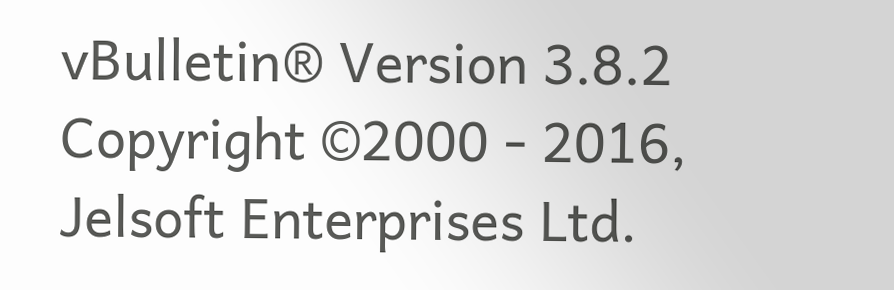vBulletin® Version 3.8.2
Copyright ©2000 - 2016, Jelsoft Enterprises Ltd.